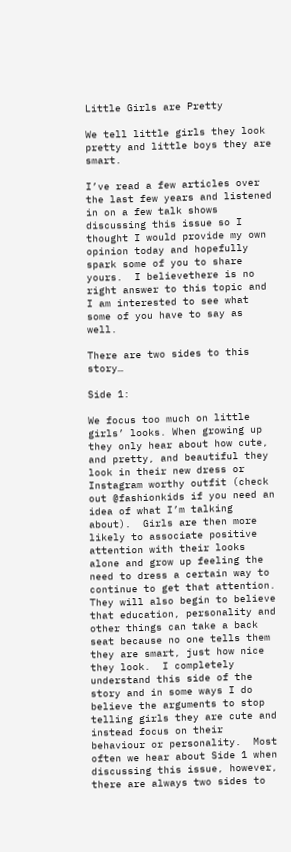Little Girls are Pretty

We tell little girls they look pretty and little boys they are smart.

I’ve read a few articles over the last few years and listened in on a few talk shows discussing this issue so I thought I would provide my own opinion today and hopefully spark some of you to share yours.  I believethere is no right answer to this topic and I am interested to see what some of you have to say as well.

There are two sides to this story…

Side 1:

We focus too much on little girls’ looks. When growing up they only hear about how cute, and pretty, and beautiful they look in their new dress or Instagram worthy outfit (check out @fashionkids if you need an idea of what I’m talking about).  Girls are then more likely to associate positive attention with their looks alone and grow up feeling the need to dress a certain way to continue to get that attention. They will also begin to believe that education, personality and other things can take a back seat because no one tells them they are smart, just how nice they look.  I completely understand this side of the story and in some ways I do believe the arguments to stop telling girls they are cute and instead focus on their behaviour or personality.  Most often we hear about Side 1 when discussing this issue, however, there are always two sides to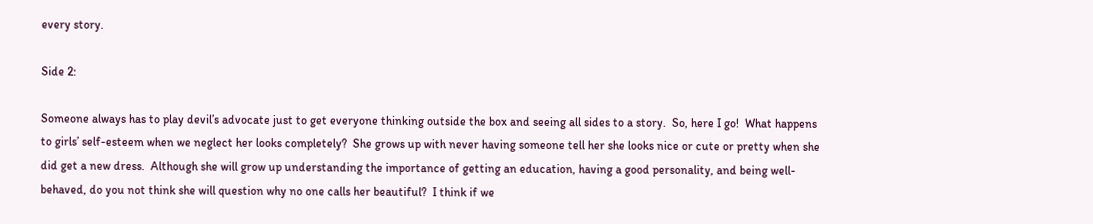every story.

Side 2:

Someone always has to play devil’s advocate just to get everyone thinking outside the box and seeing all sides to a story.  So, here I go!  What happens to girls’ self-esteem when we neglect her looks completely?  She grows up with never having someone tell her she looks nice or cute or pretty when she did get a new dress.  Although she will grow up understanding the importance of getting an education, having a good personality, and being well-behaved, do you not think she will question why no one calls her beautiful?  I think if we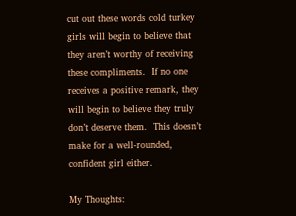cut out these words cold turkey girls will begin to believe that they aren’t worthy of receiving these compliments.  If no one receives a positive remark, they will begin to believe they truly don’t deserve them.  This doesn’t make for a well-rounded, confident girl either.

My Thoughts: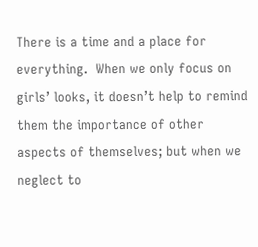There is a time and a place for everything.  When we only focus on girls’ looks, it doesn’t help to remind them the importance of other aspects of themselves; but when we neglect to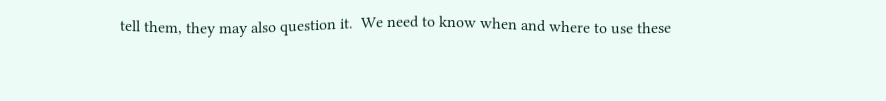tell them, they may also question it.  We need to know when and where to use these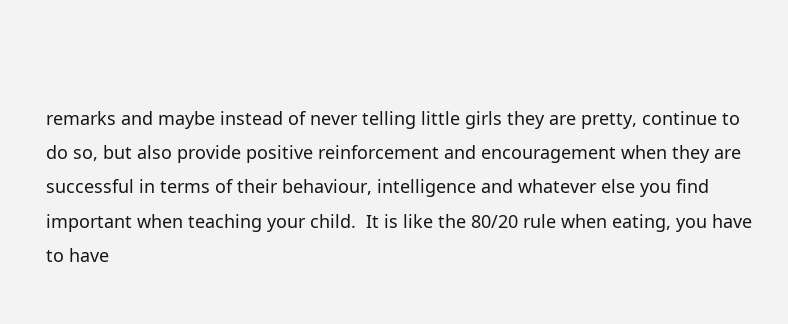remarks and maybe instead of never telling little girls they are pretty, continue to do so, but also provide positive reinforcement and encouragement when they are successful in terms of their behaviour, intelligence and whatever else you find important when teaching your child.  It is like the 80/20 rule when eating, you have to have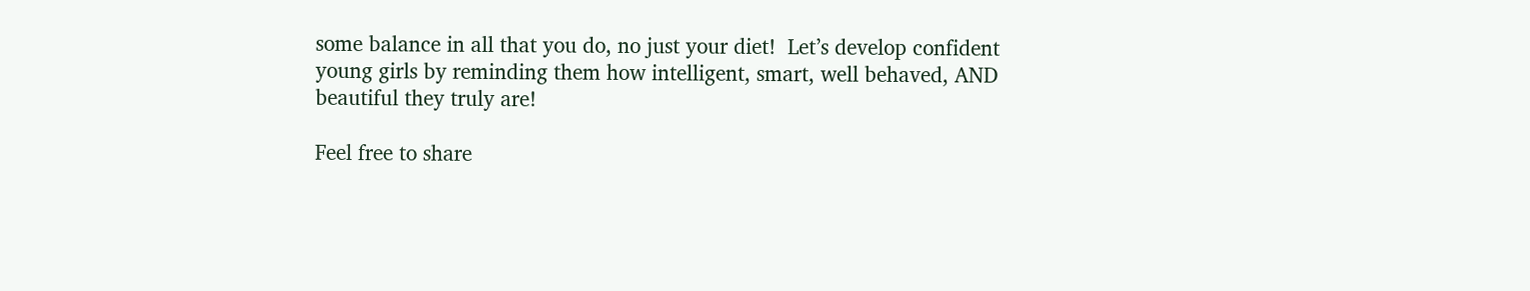some balance in all that you do, no just your diet!  Let’s develop confident young girls by reminding them how intelligent, smart, well behaved, AND beautiful they truly are!

Feel free to share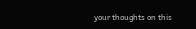your thoughts on this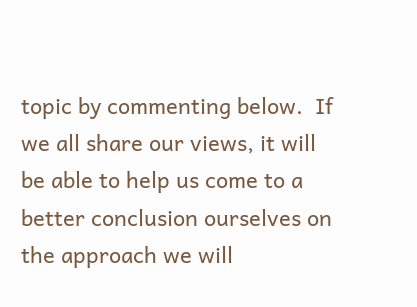topic by commenting below.  If we all share our views, it will be able to help us come to a better conclusion ourselves on the approach we will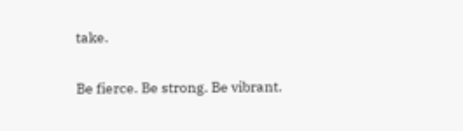take.

Be fierce. Be strong. Be vibrant.